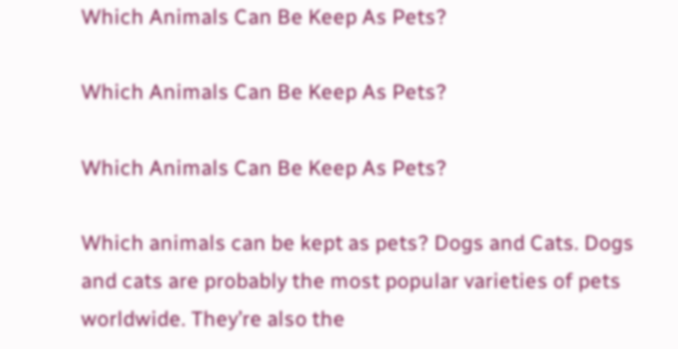Which Animals Can Be Keep As Pets?

Which Animals Can Be Keep As Pets?

Which Animals Can Be Keep As Pets?

Which animals can be kept as pets? Dogs and Cats. Dogs and cats are probably the most popular varieties of pets worldwide. They’re also the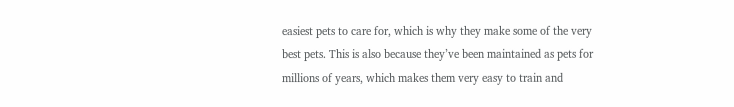easiest pets to care for, which is why they make some of the very best pets. This is also because they’ve been maintained as pets for millions of years, which makes them very easy to train and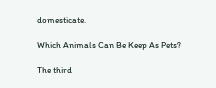domesticate.

Which Animals Can Be Keep As Pets?

The third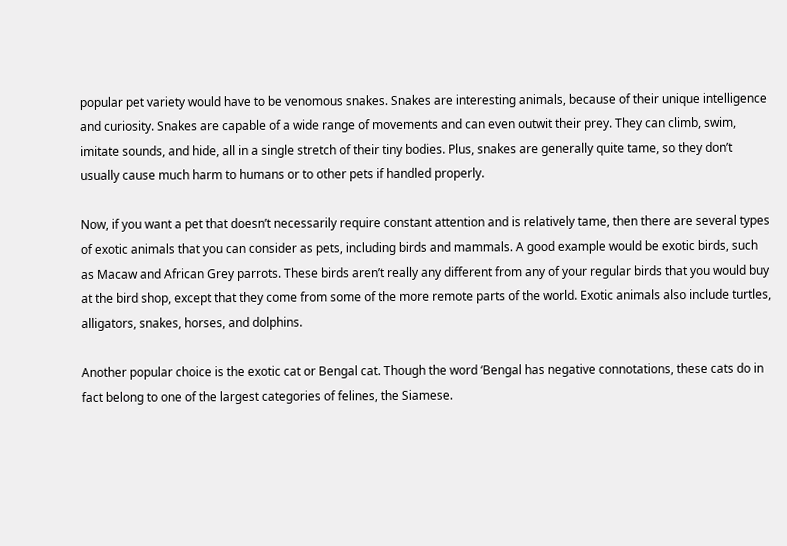popular pet variety would have to be venomous snakes. Snakes are interesting animals, because of their unique intelligence and curiosity. Snakes are capable of a wide range of movements and can even outwit their prey. They can climb, swim, imitate sounds, and hide, all in a single stretch of their tiny bodies. Plus, snakes are generally quite tame, so they don’t usually cause much harm to humans or to other pets if handled properly.

Now, if you want a pet that doesn’t necessarily require constant attention and is relatively tame, then there are several types of exotic animals that you can consider as pets, including birds and mammals. A good example would be exotic birds, such as Macaw and African Grey parrots. These birds aren’t really any different from any of your regular birds that you would buy at the bird shop, except that they come from some of the more remote parts of the world. Exotic animals also include turtles, alligators, snakes, horses, and dolphins.

Another popular choice is the exotic cat or Bengal cat. Though the word ‘Bengal has negative connotations, these cats do in fact belong to one of the largest categories of felines, the Siamese.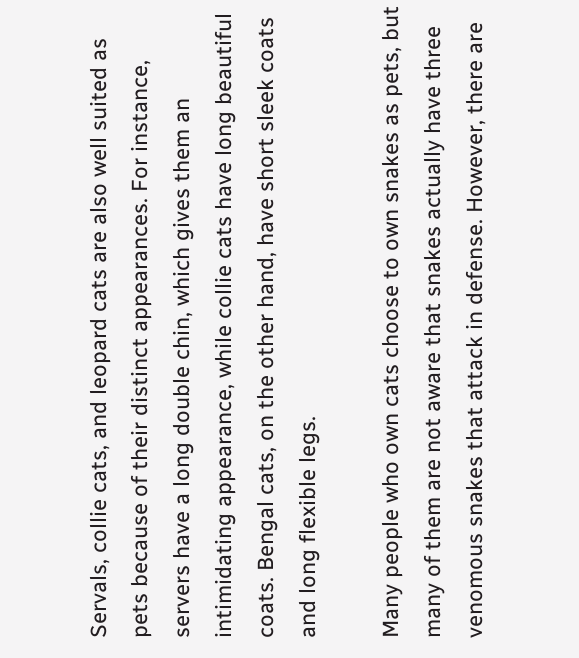Servals, collie cats, and leopard cats are also well suited as pets because of their distinct appearances. For instance, servers have a long double chin, which gives them an intimidating appearance, while collie cats have long beautiful coats. Bengal cats, on the other hand, have short sleek coats and long flexible legs.

Many people who own cats choose to own snakes as pets, but many of them are not aware that snakes actually have three venomous snakes that attack in defense. However, there are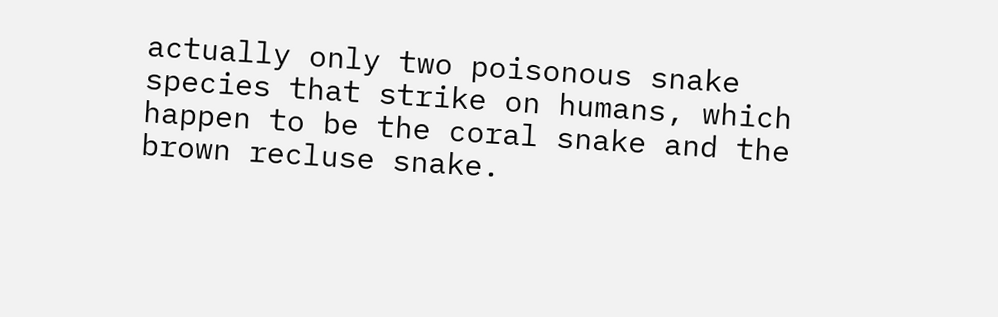actually only two poisonous snake species that strike on humans, which happen to be the coral snake and the brown recluse snake.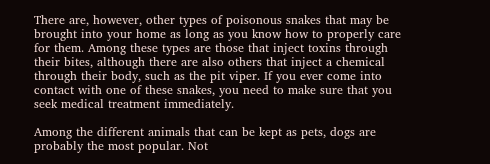There are, however, other types of poisonous snakes that may be brought into your home as long as you know how to properly care for them. Among these types are those that inject toxins through their bites, although there are also others that inject a chemical through their body, such as the pit viper. If you ever come into contact with one of these snakes, you need to make sure that you seek medical treatment immediately.

Among the different animals that can be kept as pets, dogs are probably the most popular. Not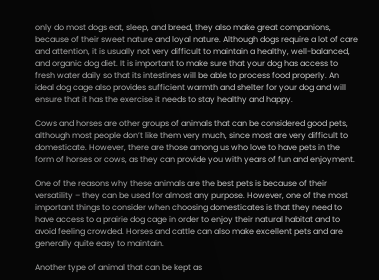only do most dogs eat, sleep, and breed, they also make great companions, because of their sweet nature and loyal nature. Although dogs require a lot of care and attention, it is usually not very difficult to maintain a healthy, well-balanced, and organic dog diet. It is important to make sure that your dog has access to fresh water daily so that its intestines will be able to process food properly. An ideal dog cage also provides sufficient warmth and shelter for your dog and will ensure that it has the exercise it needs to stay healthy and happy.

Cows and horses are other groups of animals that can be considered good pets, although most people don’t like them very much, since most are very difficult to domesticate. However, there are those among us who love to have pets in the form of horses or cows, as they can provide you with years of fun and enjoyment.

One of the reasons why these animals are the best pets is because of their versatility – they can be used for almost any purpose. However, one of the most important things to consider when choosing domesticates is that they need to have access to a prairie dog cage in order to enjoy their natural habitat and to avoid feeling crowded. Horses and cattle can also make excellent pets and are generally quite easy to maintain.

Another type of animal that can be kept as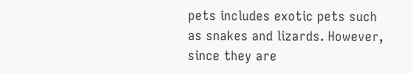pets includes exotic pets such as snakes and lizards. However, since they are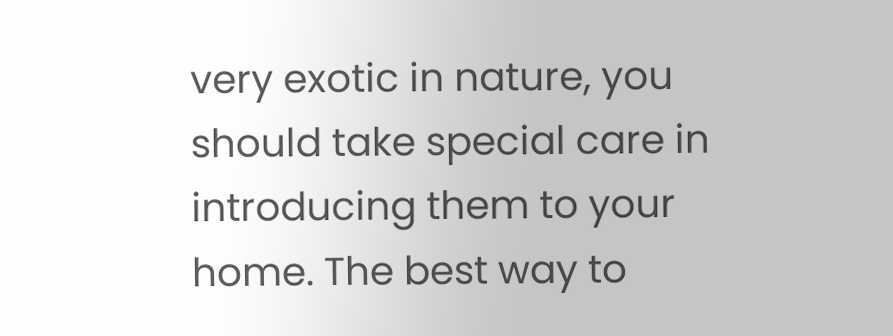very exotic in nature, you should take special care in introducing them to your home. The best way to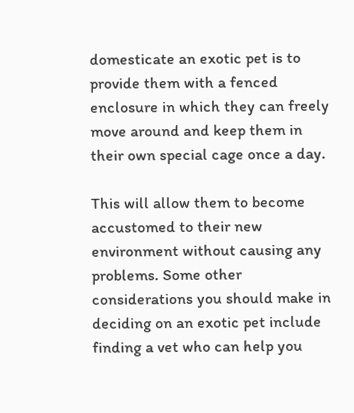domesticate an exotic pet is to provide them with a fenced enclosure in which they can freely move around and keep them in their own special cage once a day.

This will allow them to become accustomed to their new environment without causing any problems. Some other considerations you should make in deciding on an exotic pet include finding a vet who can help you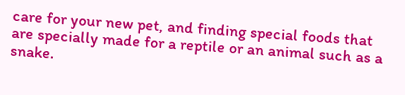care for your new pet, and finding special foods that are specially made for a reptile or an animal such as a snake.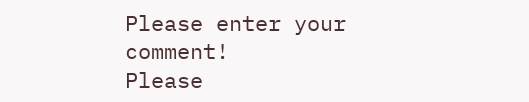Please enter your comment!
Please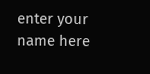enter your name here